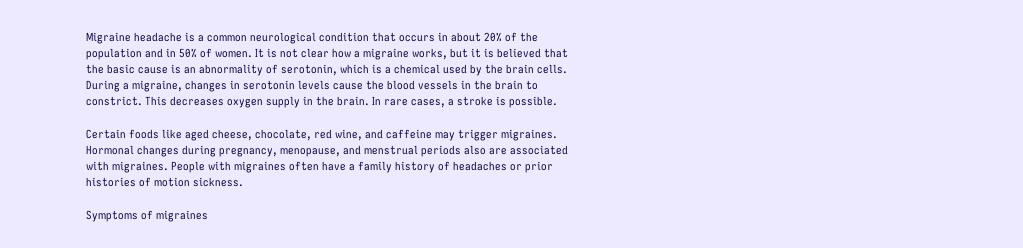Migraine headache is a common neurological condition that occurs in about 20% of the population and in 50% of women. It is not clear how a migraine works, but it is believed that the basic cause is an abnormality of serotonin, which is a chemical used by the brain cells. During a migraine, changes in serotonin levels cause the blood vessels in the brain to constrict. This decreases oxygen supply in the brain. In rare cases, a stroke is possible.

Certain foods like aged cheese, chocolate, red wine, and caffeine may trigger migraines. Hormonal changes during pregnancy, menopause, and menstrual periods also are associated with migraines. People with migraines often have a family history of headaches or prior histories of motion sickness.

Symptoms of migraines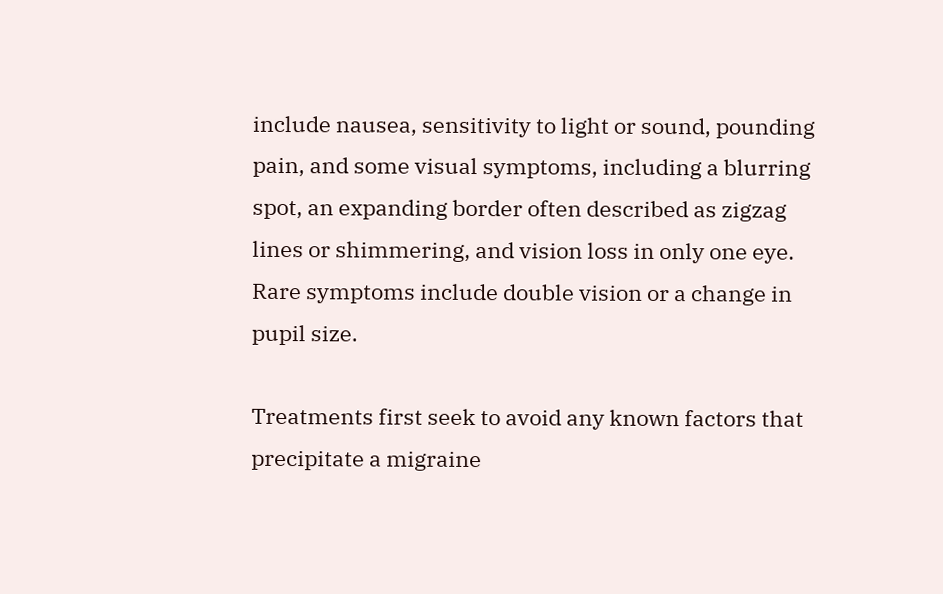include nausea, sensitivity to light or sound, pounding pain, and some visual symptoms, including a blurring spot, an expanding border often described as zigzag lines or shimmering, and vision loss in only one eye. Rare symptoms include double vision or a change in pupil size.

Treatments first seek to avoid any known factors that precipitate a migraine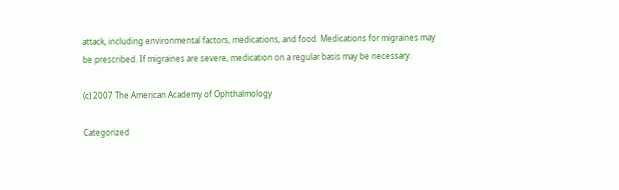attack, including environmental factors, medications, and food. Medications for migraines may be prescribed. If migraines are severe, medication on a regular basis may be necessary.

(c) 2007 The American Academy of Ophthalmology

Categorized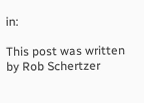in:

This post was written by Rob Schertzer